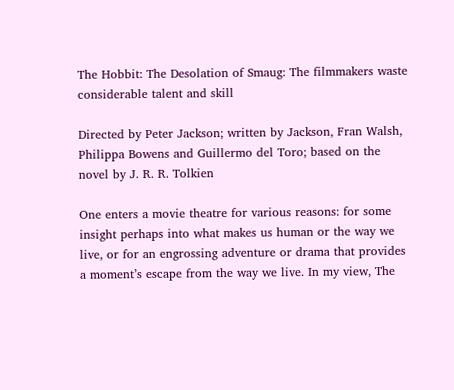The Hobbit: The Desolation of Smaug: The filmmakers waste considerable talent and skill

Directed by Peter Jackson; written by Jackson, Fran Walsh, Philippa Bowens and Guillermo del Toro; based on the novel by J. R. R. Tolkien

One enters a movie theatre for various reasons: for some insight perhaps into what makes us human or the way we live, or for an engrossing adventure or drama that provides a moment’s escape from the way we live. In my view, The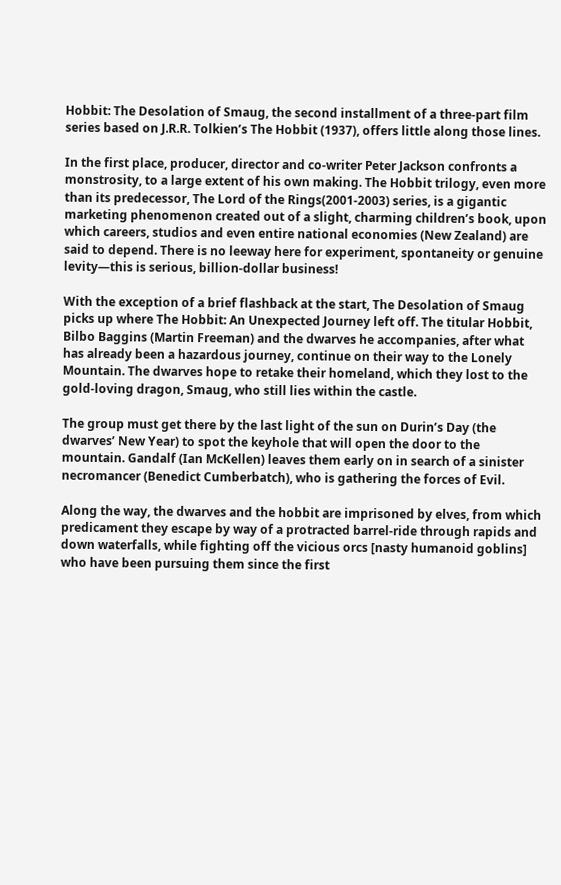Hobbit: The Desolation of Smaug, the second installment of a three-part film series based on J.R.R. Tolkien’s The Hobbit (1937), offers little along those lines.

In the first place, producer, director and co-writer Peter Jackson confronts a monstrosity, to a large extent of his own making. The Hobbit trilogy, even more than its predecessor, The Lord of the Rings(2001-2003) series, is a gigantic marketing phenomenon created out of a slight, charming children’s book, upon which careers, studios and even entire national economies (New Zealand) are said to depend. There is no leeway here for experiment, spontaneity or genuine levity—this is serious, billion-dollar business!

With the exception of a brief flashback at the start, The Desolation of Smaug picks up where The Hobbit: An Unexpected Journey left off. The titular Hobbit, Bilbo Baggins (Martin Freeman) and the dwarves he accompanies, after what has already been a hazardous journey, continue on their way to the Lonely Mountain. The dwarves hope to retake their homeland, which they lost to the gold-loving dragon, Smaug, who still lies within the castle.

The group must get there by the last light of the sun on Durin’s Day (the dwarves’ New Year) to spot the keyhole that will open the door to the mountain. Gandalf (Ian McKellen) leaves them early on in search of a sinister necromancer (Benedict Cumberbatch), who is gathering the forces of Evil.

Along the way, the dwarves and the hobbit are imprisoned by elves, from which predicament they escape by way of a protracted barrel-ride through rapids and down waterfalls, while fighting off the vicious orcs [nasty humanoid goblins] who have been pursuing them since the first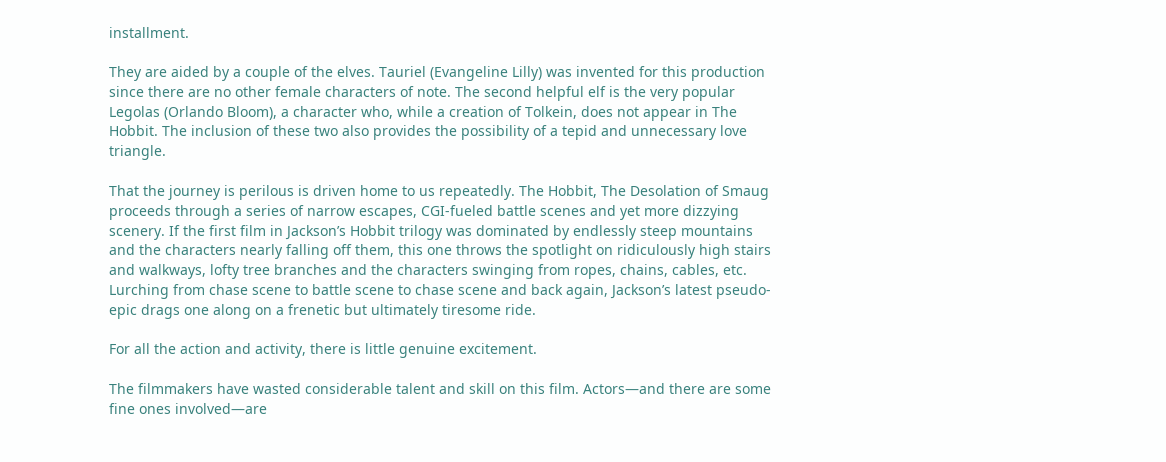installment.

They are aided by a couple of the elves. Tauriel (Evangeline Lilly) was invented for this production since there are no other female characters of note. The second helpful elf is the very popular Legolas (Orlando Bloom), a character who, while a creation of Tolkein, does not appear in The Hobbit. The inclusion of these two also provides the possibility of a tepid and unnecessary love triangle.

That the journey is perilous is driven home to us repeatedly. The Hobbit, The Desolation of Smaug proceeds through a series of narrow escapes, CGI-fueled battle scenes and yet more dizzying scenery. If the first film in Jackson’s Hobbit trilogy was dominated by endlessly steep mountains and the characters nearly falling off them, this one throws the spotlight on ridiculously high stairs and walkways, lofty tree branches and the characters swinging from ropes, chains, cables, etc. Lurching from chase scene to battle scene to chase scene and back again, Jackson’s latest pseudo-epic drags one along on a frenetic but ultimately tiresome ride.

For all the action and activity, there is little genuine excitement.

The filmmakers have wasted considerable talent and skill on this film. Actors—and there are some fine ones involved—are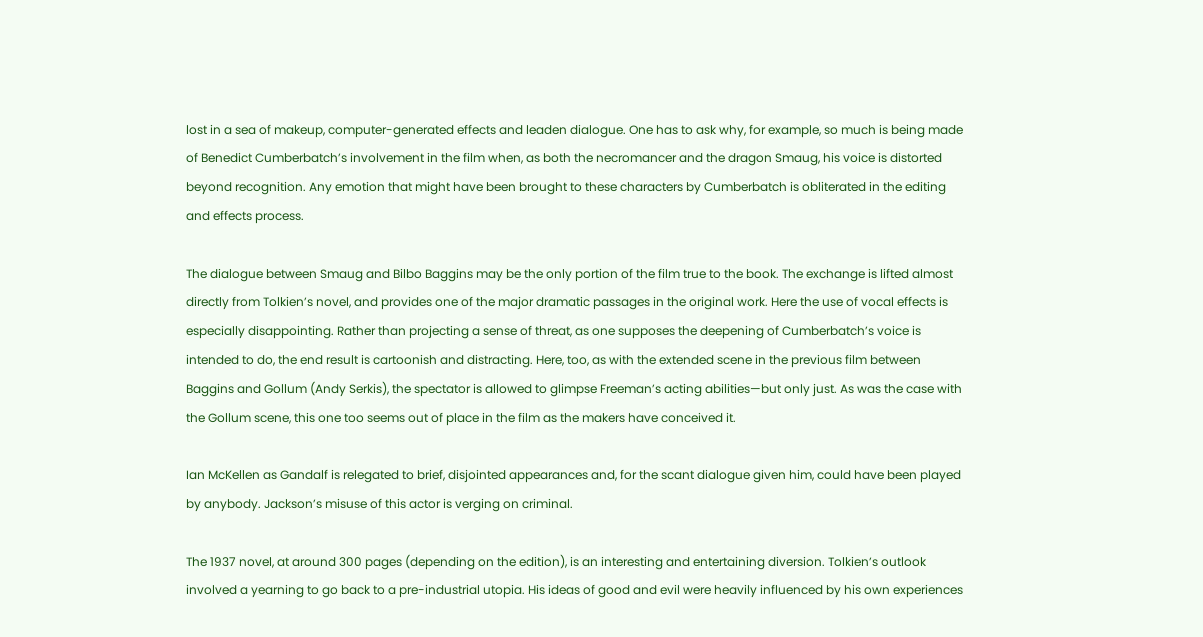lost in a sea of makeup, computer-generated effects and leaden dialogue. One has to ask why, for example, so much is being made of Benedict Cumberbatch’s involvement in the film when, as both the necromancer and the dragon Smaug, his voice is distorted beyond recognition. Any emotion that might have been brought to these characters by Cumberbatch is obliterated in the editing and effects process.

The dialogue between Smaug and Bilbo Baggins may be the only portion of the film true to the book. The exchange is lifted almost directly from Tolkien’s novel, and provides one of the major dramatic passages in the original work. Here the use of vocal effects is especially disappointing. Rather than projecting a sense of threat, as one supposes the deepening of Cumberbatch’s voice is intended to do, the end result is cartoonish and distracting. Here, too, as with the extended scene in the previous film between Baggins and Gollum (Andy Serkis), the spectator is allowed to glimpse Freeman’s acting abilities—but only just. As was the case with the Gollum scene, this one too seems out of place in the film as the makers have conceived it.

Ian McKellen as Gandalf is relegated to brief, disjointed appearances and, for the scant dialogue given him, could have been played by anybody. Jackson’s misuse of this actor is verging on criminal.

The 1937 novel, at around 300 pages (depending on the edition), is an interesting and entertaining diversion. Tolkien’s outlook involved a yearning to go back to a pre-industrial utopia. His ideas of good and evil were heavily influenced by his own experiences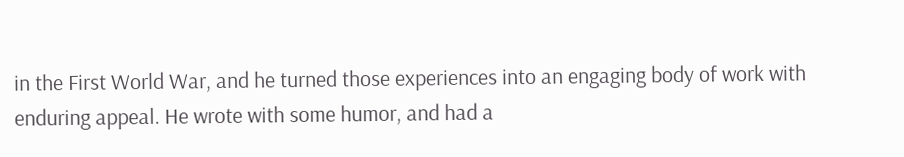in the First World War, and he turned those experiences into an engaging body of work with enduring appeal. He wrote with some humor, and had a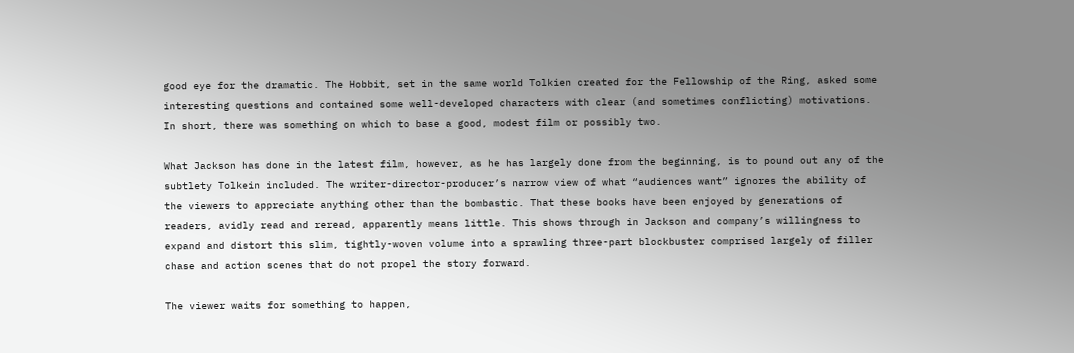good eye for the dramatic. The Hobbit, set in the same world Tolkien created for the Fellowship of the Ring, asked some interesting questions and contained some well-developed characters with clear (and sometimes conflicting) motivations. In short, there was something on which to base a good, modest film or possibly two.

What Jackson has done in the latest film, however, as he has largely done from the beginning, is to pound out any of the subtlety Tolkein included. The writer-director-producer’s narrow view of what “audiences want” ignores the ability of the viewers to appreciate anything other than the bombastic. That these books have been enjoyed by generations of readers, avidly read and reread, apparently means little. This shows through in Jackson and company’s willingness to expand and distort this slim, tightly-woven volume into a sprawling three-part blockbuster comprised largely of filler chase and action scenes that do not propel the story forward.

The viewer waits for something to happen,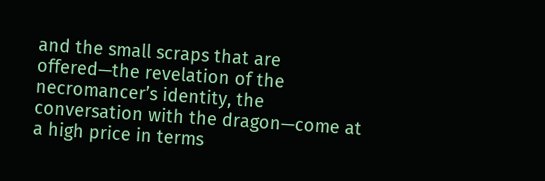and the small scraps that are offered—the revelation of the necromancer’s identity, the conversation with the dragon—come at a high price in terms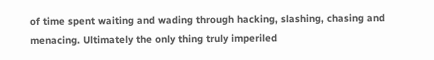of time spent waiting and wading through hacking, slashing, chasing and menacing. Ultimately the only thing truly imperiled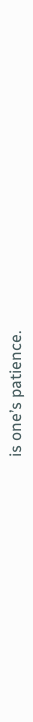is one’s patience.